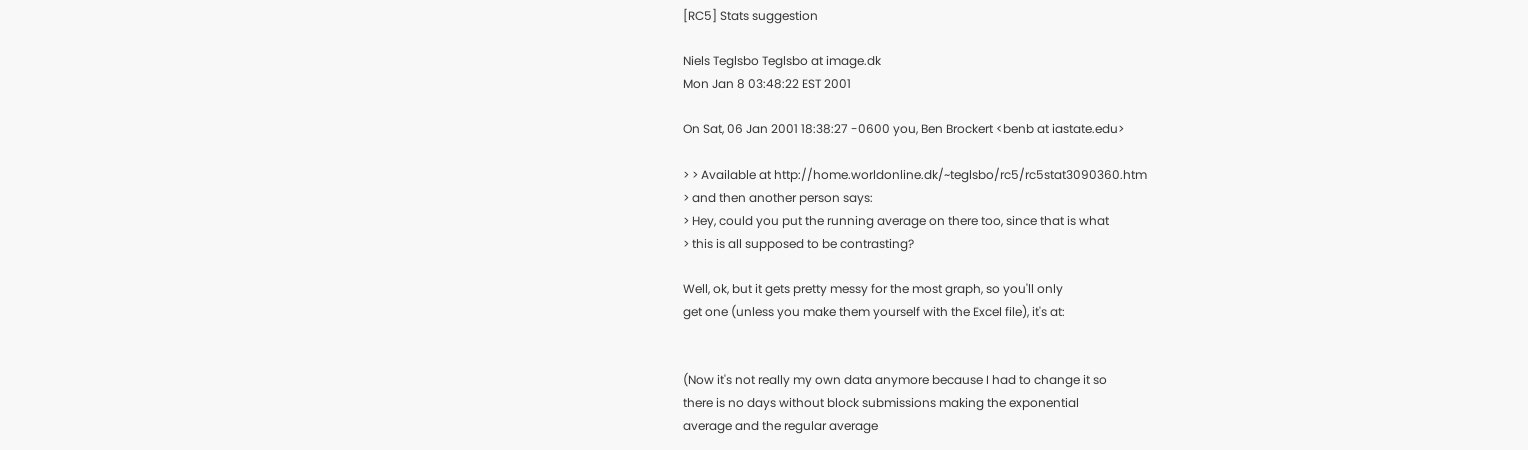[RC5] Stats suggestion

Niels Teglsbo Teglsbo at image.dk
Mon Jan 8 03:48:22 EST 2001

On Sat, 06 Jan 2001 18:38:27 -0600 you, Ben Brockert <benb at iastate.edu>

> > Available at http://home.worldonline.dk/~teglsbo/rc5/rc5stat3090360.htm
> and then another person says:
> Hey, could you put the running average on there too, since that is what
> this is all supposed to be contrasting?

Well, ok, but it gets pretty messy for the most graph, so you'll only
get one (unless you make them yourself with the Excel file), it's at:


(Now it's not really my own data anymore because I had to change it so
there is no days without block submissions making the exponential
average and the regular average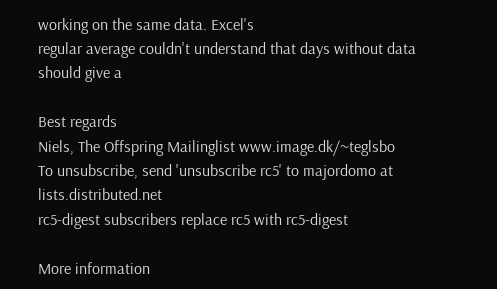working on the same data. Excel's
regular average couldn't understand that days without data should give a

Best regards
Niels, The Offspring Mailinglist www.image.dk/~teglsbo
To unsubscribe, send 'unsubscribe rc5' to majordomo at lists.distributed.net
rc5-digest subscribers replace rc5 with rc5-digest

More information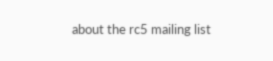about the rc5 mailing list